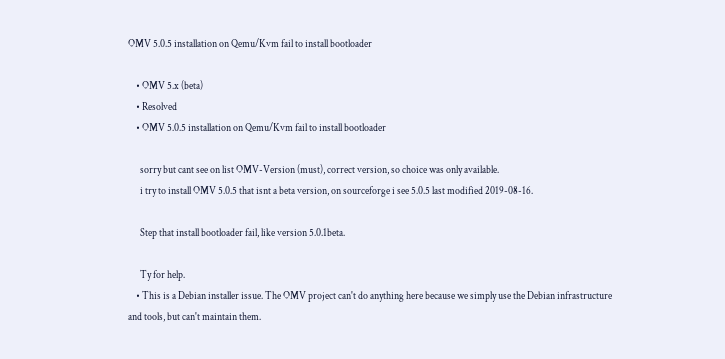OMV 5.0.5 installation on Qemu/Kvm fail to install bootloader

    • OMV 5.x (beta)
    • Resolved
    • OMV 5.0.5 installation on Qemu/Kvm fail to install bootloader

      sorry but cant see on list OMV-Version (must), correct version, so choice was only available.
      i try to install OMV 5.0.5 that isnt a beta version, on sourceforge i see 5.0.5 last modified 2019-08-16.

      Step that install bootloader fail, like version 5.0.1beta.

      Ty for help.
    • This is a Debian installer issue. The OMV project can't do anything here because we simply use the Debian infrastructure and tools, but can't maintain them.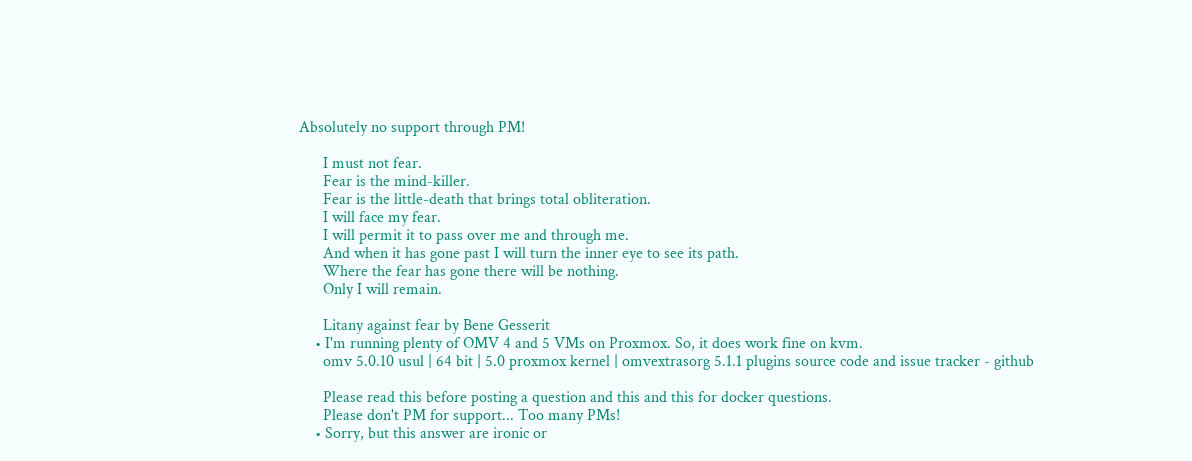Absolutely no support through PM!

      I must not fear.
      Fear is the mind-killer.
      Fear is the little-death that brings total obliteration.
      I will face my fear.
      I will permit it to pass over me and through me.
      And when it has gone past I will turn the inner eye to see its path.
      Where the fear has gone there will be nothing.
      Only I will remain.

      Litany against fear by Bene Gesserit
    • I'm running plenty of OMV 4 and 5 VMs on Proxmox. So, it does work fine on kvm.
      omv 5.0.10 usul | 64 bit | 5.0 proxmox kernel | omvextrasorg 5.1.1 plugins source code and issue tracker - github

      Please read this before posting a question and this and this for docker questions.
      Please don't PM for support... Too many PMs!
    • Sorry, but this answer are ironic or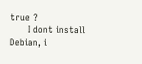true ?
      I dont install Debian, i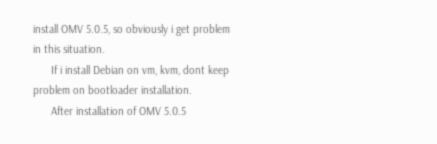install OMV 5.0.5, so obviously i get problem in this situation.
      If i install Debian on vm, kvm, dont keep problem on bootloader installation.
      After installation of OMV 5.0.5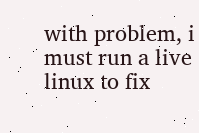with problem, i must run a live linux to fix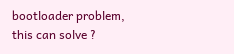bootloader problem, this can solve ?